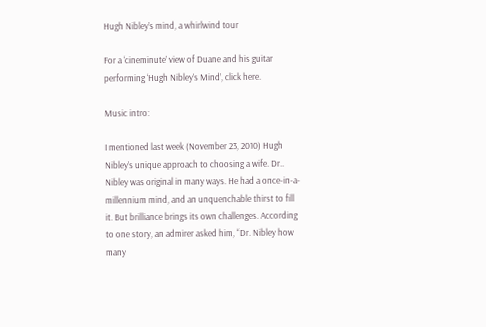Hugh Nibley’s mind, a whirlwind tour

For a ‘cineminute’ view of Duane and his guitar performing ‘Hugh Nibley’s Mind’, click here.

Music intro:

I mentioned last week (November 23, 2010) Hugh Nibley’s unique approach to choosing a wife. Dr.. Nibley was original in many ways. He had a once-in-a-millennium mind, and an unquenchable thirst to fill it. But brilliance brings its own challenges. According to one story, an admirer asked him, “Dr. Nibley how many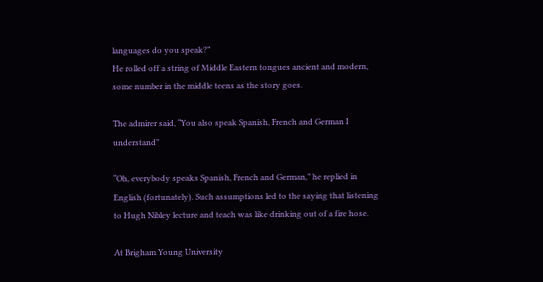languages do you speak?”
He rolled off a string of Middle Eastern tongues ancient and modern, some number in the middle teens as the story goes.

The admirer said, “You also speak Spanish, French and German I understand”

“Oh, everybody speaks Spanish, French and German,” he replied in English (fortunately). Such assumptions led to the saying that listening to Hugh Nibley lecture and teach was like drinking out of a fire hose.

At Brigham Young University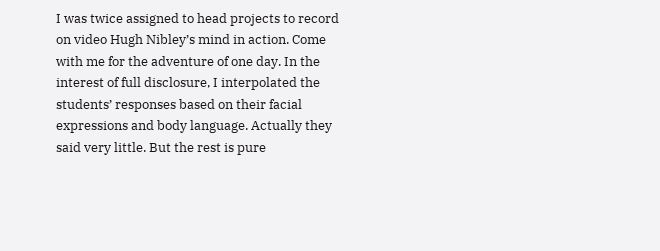I was twice assigned to head projects to record on video Hugh Nibley’s mind in action. Come with me for the adventure of one day. In the interest of full disclosure, I interpolated the students’ responses based on their facial expressions and body language. Actually they said very little. But the rest is pure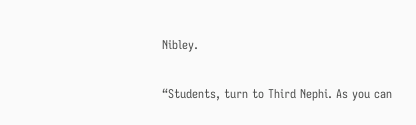Nibley.

“Students, turn to Third Nephi. As you can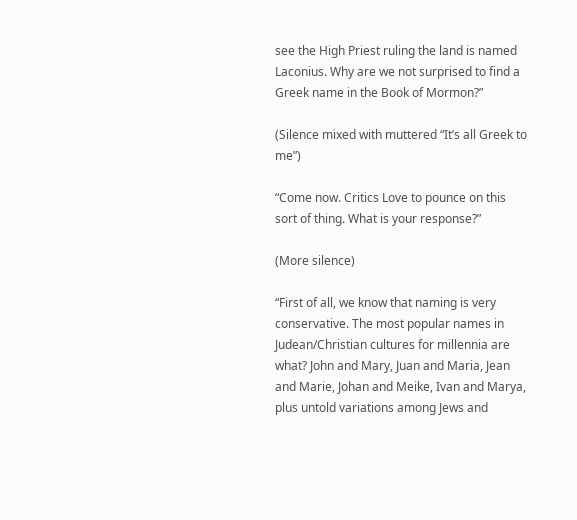see the High Priest ruling the land is named Laconius. Why are we not surprised to find a Greek name in the Book of Mormon?”

(Silence mixed with muttered “It’s all Greek to me”)

“Come now. Critics Love to pounce on this sort of thing. What is your response?”

(More silence)

“First of all, we know that naming is very conservative. The most popular names in Judean/Christian cultures for millennia are what? John and Mary, Juan and Maria, Jean and Marie, Johan and Meike, Ivan and Marya, plus untold variations among Jews and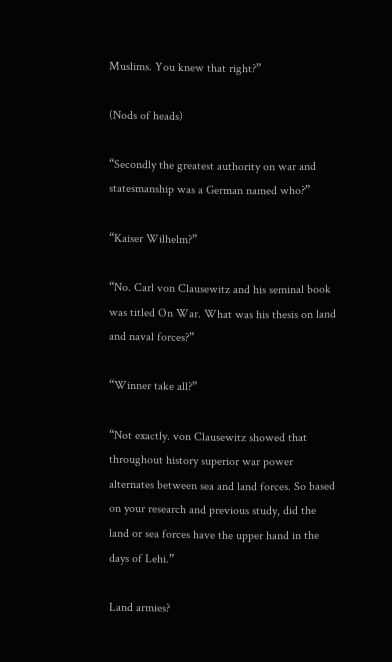Muslims. You knew that right?”

(Nods of heads)

“Secondly the greatest authority on war and statesmanship was a German named who?”

“Kaiser Wilhelm?”

“No. Carl von Clausewitz and his seminal book was titled On War. What was his thesis on land and naval forces?”

“Winner take all?”

“Not exactly. von Clausewitz showed that throughout history superior war power alternates between sea and land forces. So based on your research and previous study, did the land or sea forces have the upper hand in the days of Lehi.”

Land armies?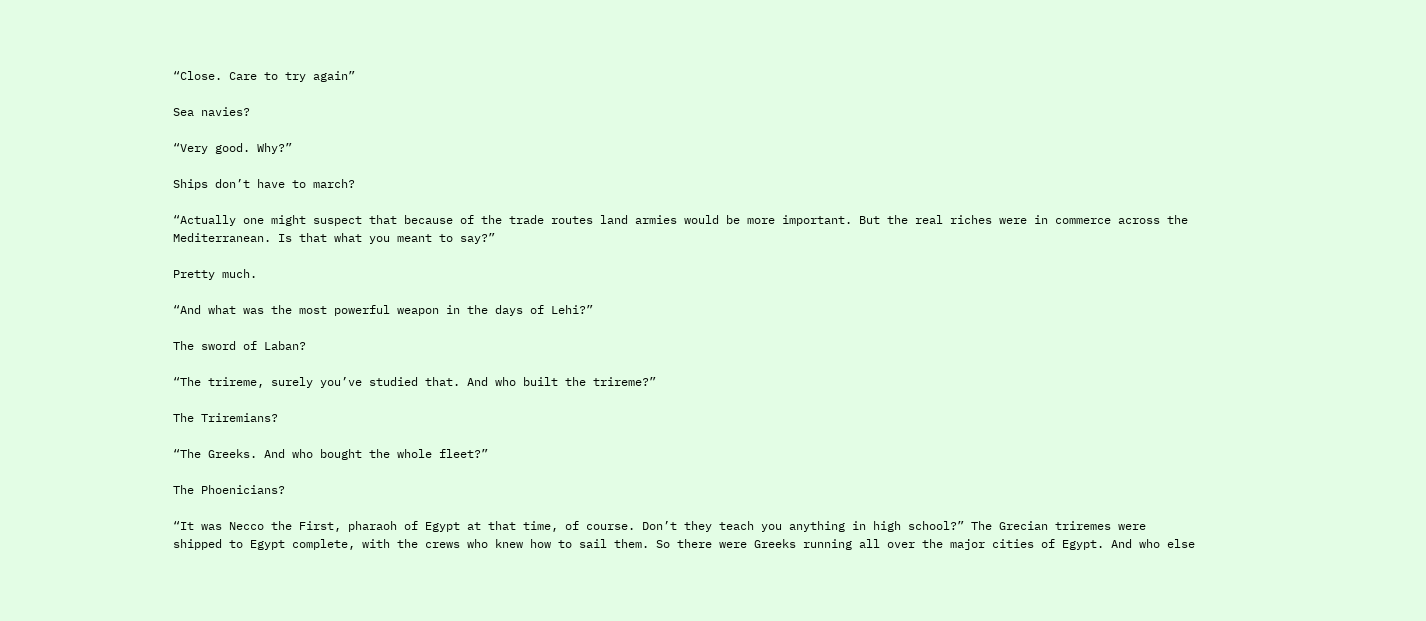“Close. Care to try again”

Sea navies?

“Very good. Why?”

Ships don’t have to march?

“Actually one might suspect that because of the trade routes land armies would be more important. But the real riches were in commerce across the Mediterranean. Is that what you meant to say?”

Pretty much.

“And what was the most powerful weapon in the days of Lehi?”

The sword of Laban?

“The trireme, surely you’ve studied that. And who built the trireme?”

The Triremians?

“The Greeks. And who bought the whole fleet?”

The Phoenicians?

“It was Necco the First, pharaoh of Egypt at that time, of course. Don’t they teach you anything in high school?” The Grecian triremes were shipped to Egypt complete, with the crews who knew how to sail them. So there were Greeks running all over the major cities of Egypt. And who else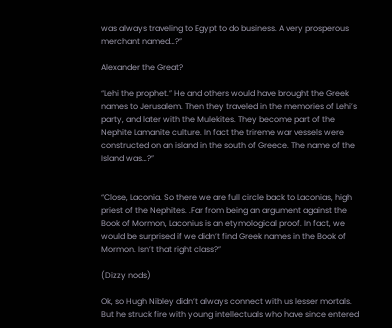was always traveling to Egypt to do business. A very prosperous merchant named…?”

Alexander the Great?

“Lehi the prophet.” He and others would have brought the Greek names to Jerusalem. Then they traveled in the memories of Lehi’s party, and later with the Mulekites. They become part of the Nephite Lamanite culture. In fact the trireme war vessels were constructed on an island in the south of Greece. The name of the Island was…?”


“Close, Laconia. So there we are full circle back to Laconias, high priest of the Nephites. .Far from being an argument against the Book of Mormon, Laconius is an etymological proof. In fact, we would be surprised if we didn’t find Greek names in the Book of Mormon. Isn’t that right class?”

(Dizzy nods)

Ok, so Hugh Nibley didn’t always connect with us lesser mortals. But he struck fire with young intellectuals who have since entered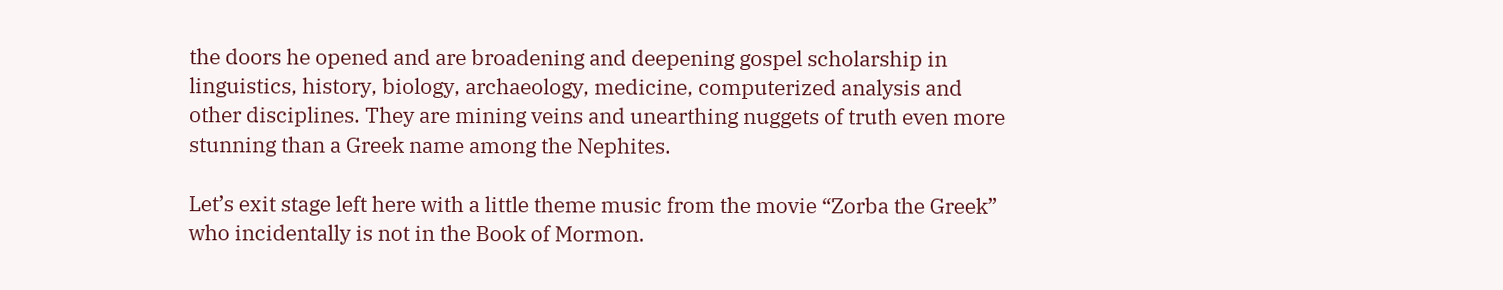the doors he opened and are broadening and deepening gospel scholarship in linguistics, history, biology, archaeology, medicine, computerized analysis and other disciplines. They are mining veins and unearthing nuggets of truth even more stunning than a Greek name among the Nephites.

Let’s exit stage left here with a little theme music from the movie “Zorba the Greek” who incidentally is not in the Book of Mormon.